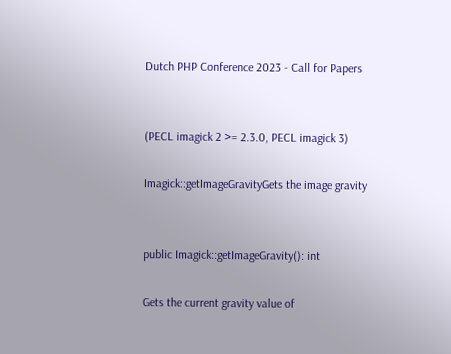Dutch PHP Conference 2023 - Call for Papers


(PECL imagick 2 >= 2.3.0, PECL imagick 3)

Imagick::getImageGravityGets the image gravity


public Imagick::getImageGravity(): int

Gets the current gravity value of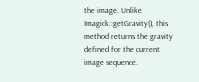the image. Unlike Imagick::getGravity(), this method returns the gravity defined for the current image sequence.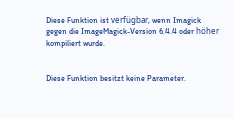Diese Funktion ist verfügbar, wenn Imagick gegen die ImageMagick-Version 6.4.4 oder höher kompiliert wurde.


Diese Funktion besitzt keine Parameter.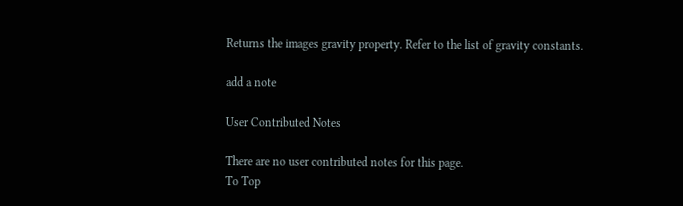Returns the images gravity property. Refer to the list of gravity constants.

add a note

User Contributed Notes

There are no user contributed notes for this page.
To Top